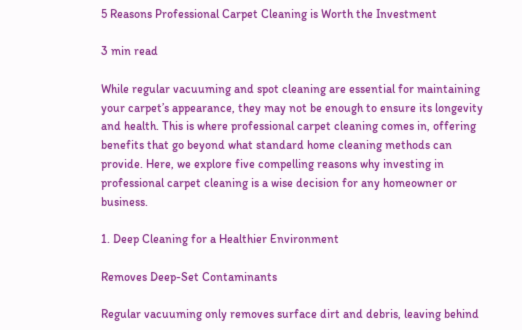5 Reasons Professional Carpet Cleaning is Worth the Investment

3 min read

While regular vacuuming and spot cleaning are essential for maintaining your carpet’s appearance, they may not be enough to ensure its longevity and health. This is where professional carpet cleaning comes in, offering benefits that go beyond what standard home cleaning methods can provide. Here, we explore five compelling reasons why investing in professional carpet cleaning is a wise decision for any homeowner or business.

1. Deep Cleaning for a Healthier Environment

Removes Deep-Set Contaminants

Regular vacuuming only removes surface dirt and debris, leaving behind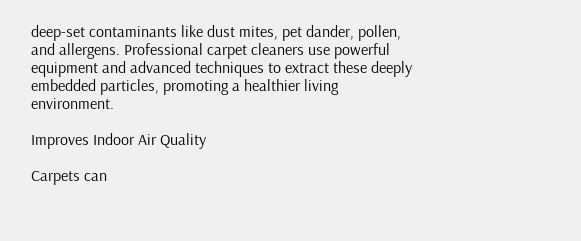deep-set contaminants like dust mites, pet dander, pollen, and allergens. Professional carpet cleaners use powerful equipment and advanced techniques to extract these deeply embedded particles, promoting a healthier living environment.

Improves Indoor Air Quality

Carpets can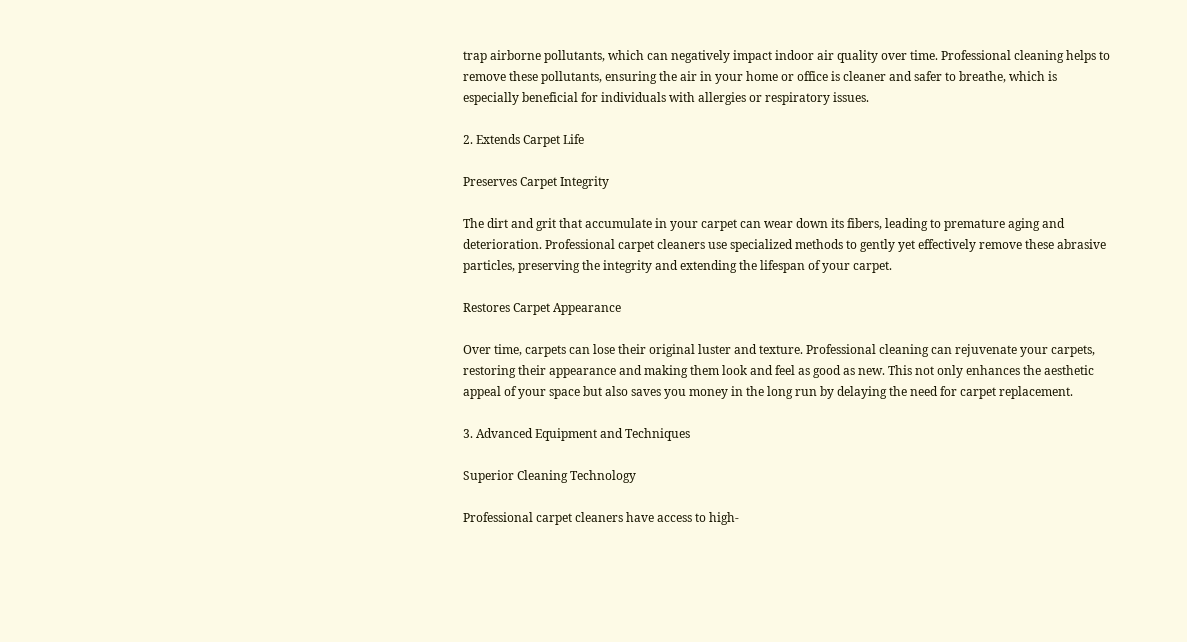trap airborne pollutants, which can negatively impact indoor air quality over time. Professional cleaning helps to remove these pollutants, ensuring the air in your home or office is cleaner and safer to breathe, which is especially beneficial for individuals with allergies or respiratory issues.

2. Extends Carpet Life

Preserves Carpet Integrity

The dirt and grit that accumulate in your carpet can wear down its fibers, leading to premature aging and deterioration. Professional carpet cleaners use specialized methods to gently yet effectively remove these abrasive particles, preserving the integrity and extending the lifespan of your carpet.

Restores Carpet Appearance

Over time, carpets can lose their original luster and texture. Professional cleaning can rejuvenate your carpets, restoring their appearance and making them look and feel as good as new. This not only enhances the aesthetic appeal of your space but also saves you money in the long run by delaying the need for carpet replacement.

3. Advanced Equipment and Techniques

Superior Cleaning Technology

Professional carpet cleaners have access to high-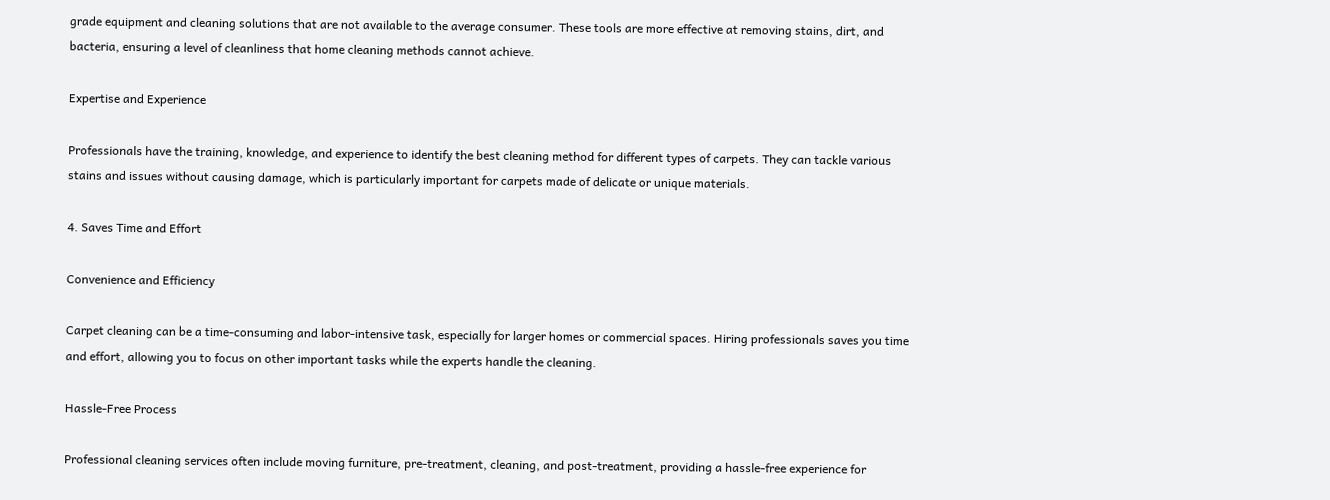grade equipment and cleaning solutions that are not available to the average consumer. These tools are more effective at removing stains, dirt, and bacteria, ensuring a level of cleanliness that home cleaning methods cannot achieve.

Expertise and Experience

Professionals have the training, knowledge, and experience to identify the best cleaning method for different types of carpets. They can tackle various stains and issues without causing damage, which is particularly important for carpets made of delicate or unique materials.

4. Saves Time and Effort

Convenience and Efficiency

Carpet cleaning can be a time-consuming and labor-intensive task, especially for larger homes or commercial spaces. Hiring professionals saves you time and effort, allowing you to focus on other important tasks while the experts handle the cleaning.

Hassle-Free Process

Professional cleaning services often include moving furniture, pre-treatment, cleaning, and post-treatment, providing a hassle-free experience for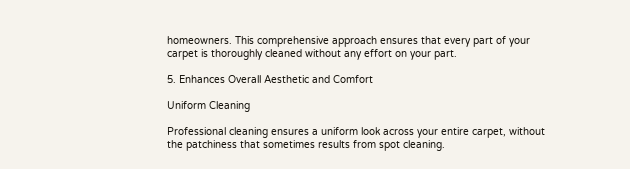homeowners. This comprehensive approach ensures that every part of your carpet is thoroughly cleaned without any effort on your part.

5. Enhances Overall Aesthetic and Comfort

Uniform Cleaning

Professional cleaning ensures a uniform look across your entire carpet, without the patchiness that sometimes results from spot cleaning.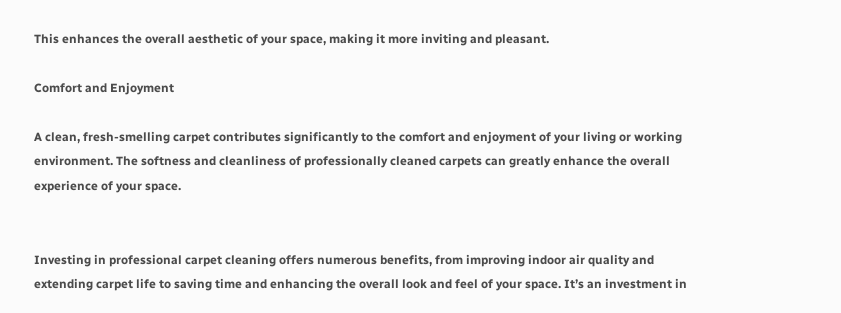This enhances the overall aesthetic of your space, making it more inviting and pleasant.

Comfort and Enjoyment

A clean, fresh-smelling carpet contributes significantly to the comfort and enjoyment of your living or working environment. The softness and cleanliness of professionally cleaned carpets can greatly enhance the overall experience of your space.


Investing in professional carpet cleaning offers numerous benefits, from improving indoor air quality and extending carpet life to saving time and enhancing the overall look and feel of your space. It’s an investment in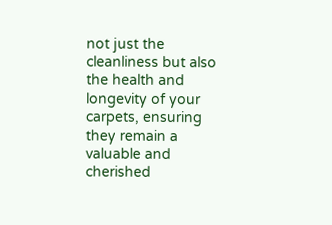not just the cleanliness but also the health and longevity of your carpets, ensuring they remain a valuable and cherished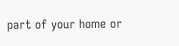part of your home or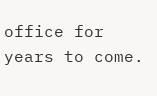office for years to come.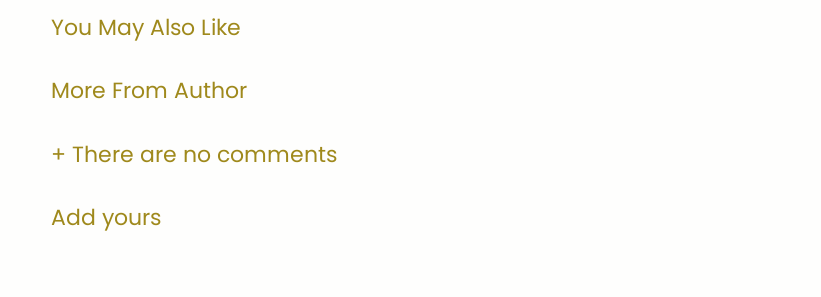You May Also Like

More From Author

+ There are no comments

Add yours